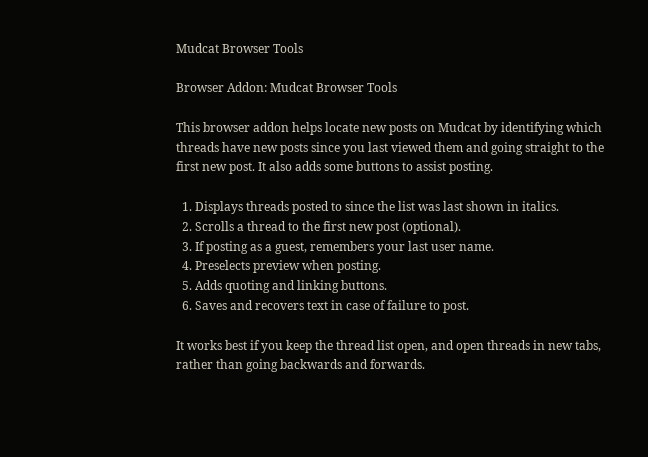Mudcat Browser Tools

Browser Addon: Mudcat Browser Tools

This browser addon helps locate new posts on Mudcat by identifying which threads have new posts since you last viewed them and going straight to the first new post. It also adds some buttons to assist posting.

  1. Displays threads posted to since the list was last shown in italics.
  2. Scrolls a thread to the first new post (optional).
  3. If posting as a guest, remembers your last user name.
  4. Preselects preview when posting.
  5. Adds quoting and linking buttons.
  6. Saves and recovers text in case of failure to post.

It works best if you keep the thread list open, and open threads in new tabs, rather than going backwards and forwards.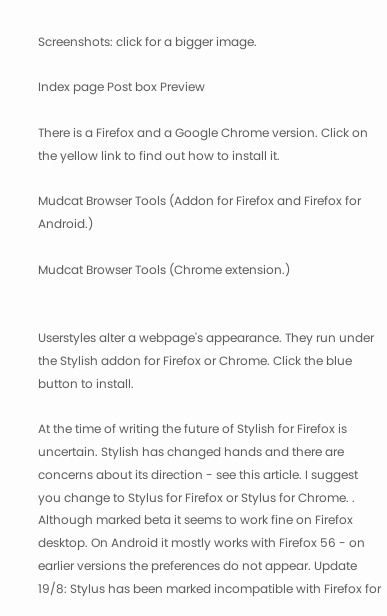Screenshots: click for a bigger image.

Index page Post box Preview

There is a Firefox and a Google Chrome version. Click on the yellow link to find out how to install it.

Mudcat Browser Tools (Addon for Firefox and Firefox for Android.)

Mudcat Browser Tools (Chrome extension.)


Userstyles alter a webpage's appearance. They run under the Stylish addon for Firefox or Chrome. Click the blue button to install.

At the time of writing the future of Stylish for Firefox is uncertain. Stylish has changed hands and there are concerns about its direction - see this article. I suggest you change to Stylus for Firefox or Stylus for Chrome. . Although marked beta it seems to work fine on Firefox desktop. On Android it mostly works with Firefox 56 - on earlier versions the preferences do not appear. Update 19/8: Stylus has been marked incompatible with Firefox for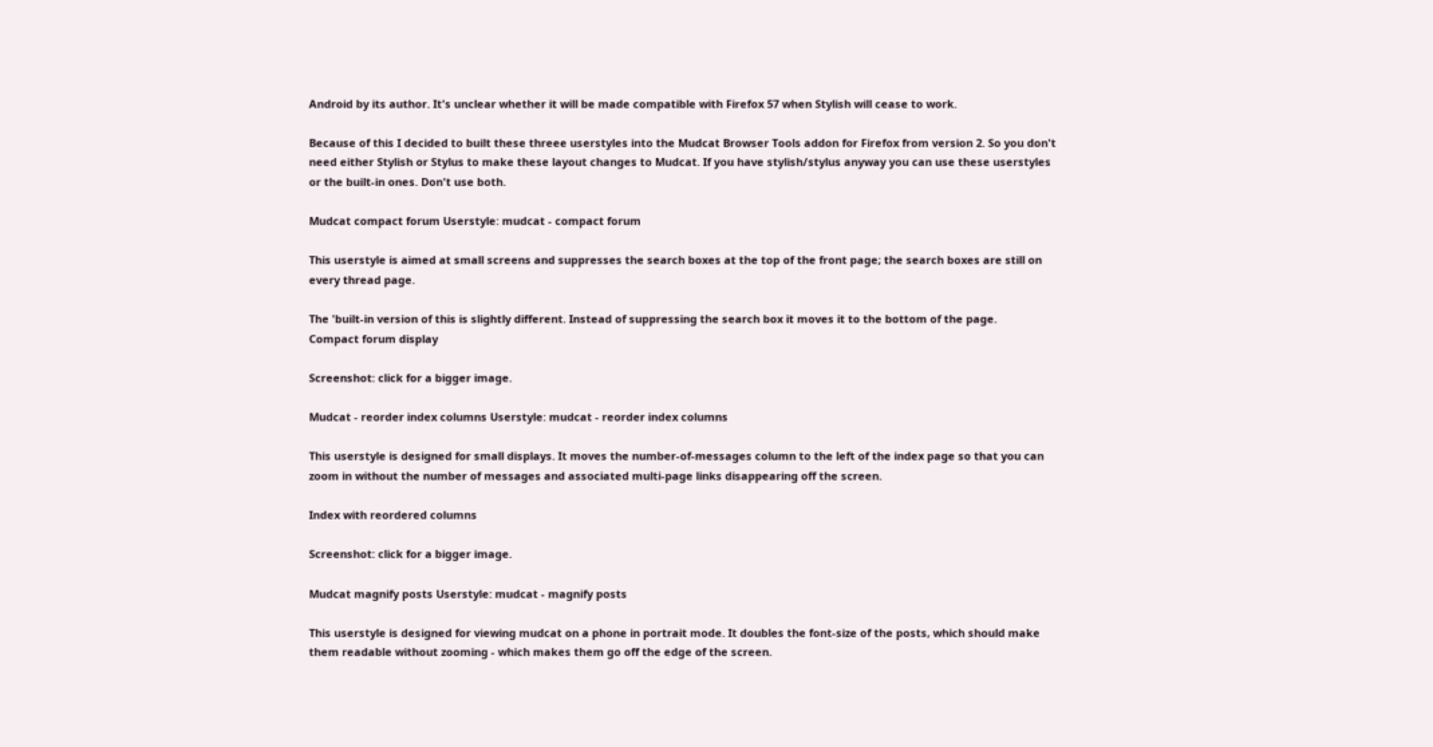Android by its author. It's unclear whether it will be made compatible with Firefox 57 when Stylish will cease to work.

Because of this I decided to built these threee userstyles into the Mudcat Browser Tools addon for Firefox from version 2. So you don't need either Stylish or Stylus to make these layout changes to Mudcat. If you have stylish/stylus anyway you can use these userstyles or the built-in ones. Don't use both.

Mudcat compact forum Userstyle: mudcat - compact forum

This userstyle is aimed at small screens and suppresses the search boxes at the top of the front page; the search boxes are still on every thread page.

The 'built-in version of this is slightly different. Instead of suppressing the search box it moves it to the bottom of the page.
Compact forum display

Screenshot: click for a bigger image.

Mudcat - reorder index columns Userstyle: mudcat - reorder index columns

This userstyle is designed for small displays. It moves the number-of-messages column to the left of the index page so that you can zoom in without the number of messages and associated multi-page links disappearing off the screen.

Index with reordered columns

Screenshot: click for a bigger image.

Mudcat magnify posts Userstyle: mudcat - magnify posts

This userstyle is designed for viewing mudcat on a phone in portrait mode. It doubles the font-size of the posts, which should make them readable without zooming - which makes them go off the edge of the screen.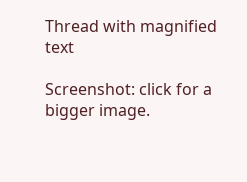Thread with magnified text

Screenshot: click for a bigger image.